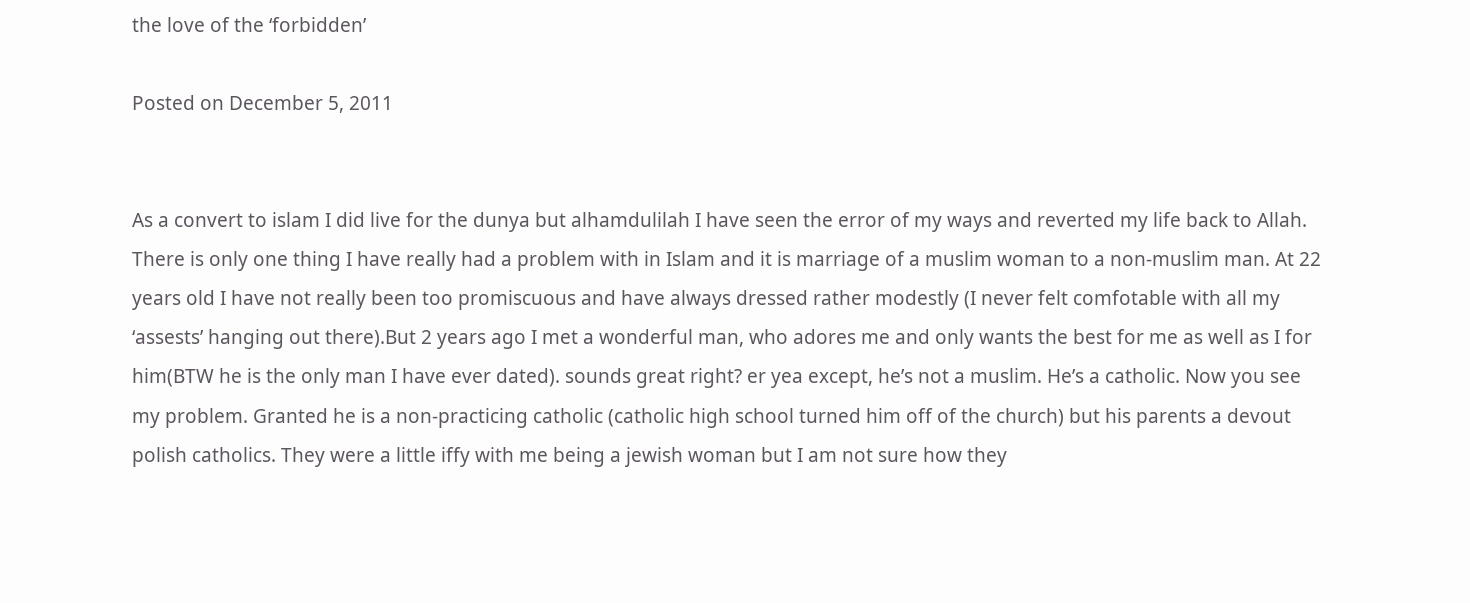the love of the ‘forbidden’

Posted on December 5, 2011


As a convert to islam I did live for the dunya but alhamdulilah I have seen the error of my ways and reverted my life back to Allah. There is only one thing I have really had a problem with in Islam and it is marriage of a muslim woman to a non-muslim man. At 22 years old I have not really been too promiscuous and have always dressed rather modestly (I never felt comfotable with all my ‘assests’ hanging out there).But 2 years ago I met a wonderful man, who adores me and only wants the best for me as well as I for him(BTW he is the only man I have ever dated). sounds great right? er yea except, he’s not a muslim. He’s a catholic. Now you see my problem. Granted he is a non-practicing catholic (catholic high school turned him off of the church) but his parents a devout polish catholics. They were a little iffy with me being a jewish woman but I am not sure how they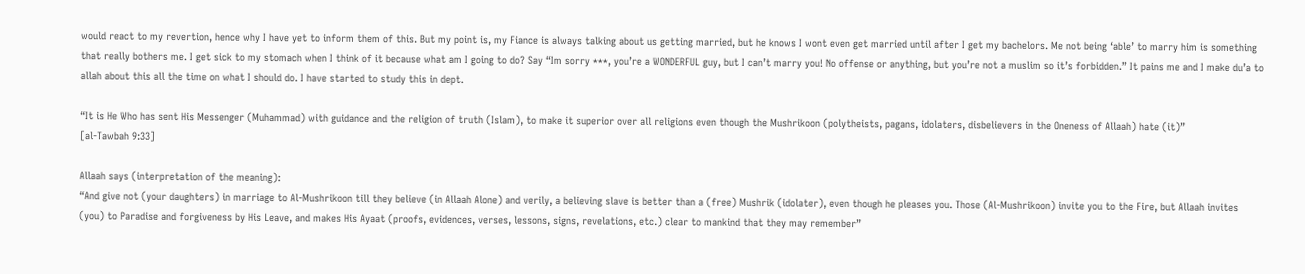would react to my revertion, hence why I have yet to inform them of this. But my point is, my Fiance is always talking about us getting married, but he knows I wont even get married until after I get my bachelors. Me not being ‘able’ to marry him is something that really bothers me. I get sick to my stomach when I think of it because what am I going to do? Say “Im sorry ***, you’re a WONDERFUL guy, but I can’t marry you! No offense or anything, but you’re not a muslim so it’s forbidden.” It pains me and I make du’a to allah about this all the time on what I should do. I have started to study this in dept.

“It is He Who has sent His Messenger (Muhammad) with guidance and the religion of truth (Islam), to make it superior over all religions even though the Mushrikoon (polytheists, pagans, idolaters, disbelievers in the Oneness of Allaah) hate (it)”
[al-Tawbah 9:33]

Allaah says (interpretation of the meaning):
“And give not (your daughters) in marriage to Al‑Mushrikoon till they believe (in Allaah Alone) and verily, a believing slave is better than a (free) Mushrik (idolater), even though he pleases you. Those (Al-Mushrikoon) invite you to the Fire, but Allaah invites (you) to Paradise and forgiveness by His Leave, and makes His Ayaat (proofs, evidences, verses, lessons, signs, revelations, etc.) clear to mankind that they may remember”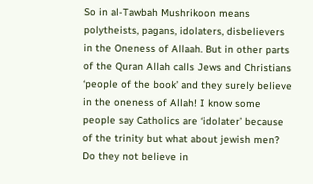So in al-Tawbah Mushrikoon means polytheists, pagans, idolaters, disbelievers in the Oneness of Allaah. But in other parts of the Quran Allah calls Jews and Christians ‘people of the book’ and they surely believe in the oneness of Allah! I know some people say Catholics are ‘idolater’ because of the trinity but what about jewish men? Do they not believe in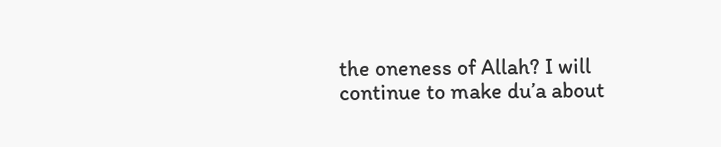the oneness of Allah? I will continue to make du’a about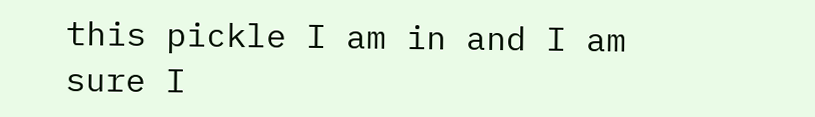this pickle I am in and I am sure I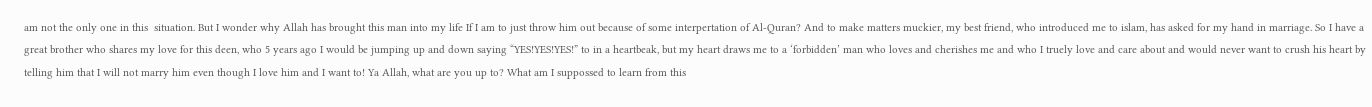am not the only one in this  situation. But I wonder why Allah has brought this man into my life If I am to just throw him out because of some interpertation of Al-Quran? And to make matters muckier, my best friend, who introduced me to islam, has asked for my hand in marriage. So I have a great brother who shares my love for this deen, who 5 years ago I would be jumping up and down saying “YES!YES!YES!” to in a heartbeak, but my heart draws me to a ‘forbidden’ man who loves and cherishes me and who I truely love and care about and would never want to crush his heart by telling him that I will not marry him even though I love him and I want to! Ya Allah, what are you up to? What am I suppossed to learn from this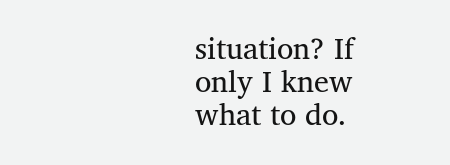situation? If only I knew what to do.